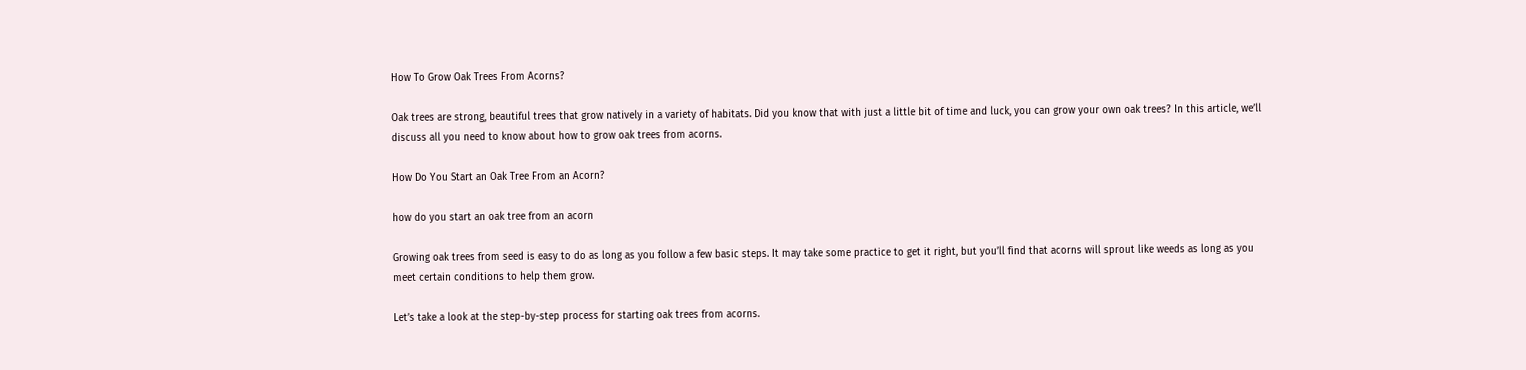How To Grow Oak Trees From Acorns?

Oak trees are strong, beautiful trees that grow natively in a variety of habitats. Did you know that with just a little bit of time and luck, you can grow your own oak trees? In this article, we’ll discuss all you need to know about how to grow oak trees from acorns.

How Do You Start an Oak Tree From an Acorn?

how do you start an oak tree from an acorn

Growing oak trees from seed is easy to do as long as you follow a few basic steps. It may take some practice to get it right, but you’ll find that acorns will sprout like weeds as long as you meet certain conditions to help them grow.

Let’s take a look at the step-by-step process for starting oak trees from acorns.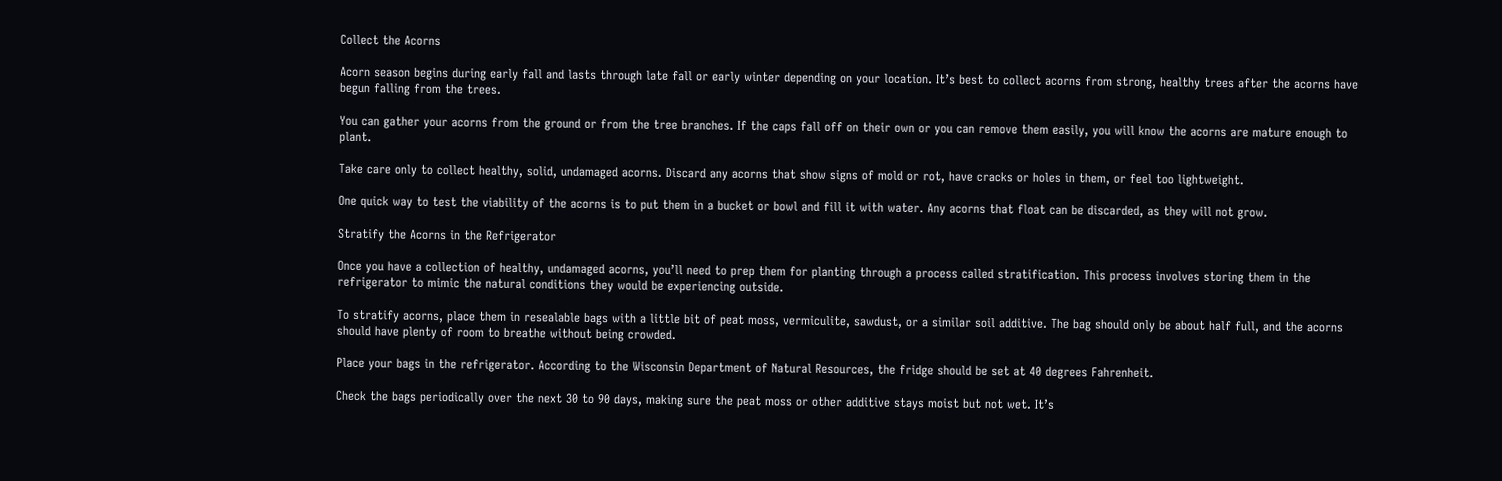Collect the Acorns

Acorn season begins during early fall and lasts through late fall or early winter depending on your location. It’s best to collect acorns from strong, healthy trees after the acorns have begun falling from the trees.

You can gather your acorns from the ground or from the tree branches. If the caps fall off on their own or you can remove them easily, you will know the acorns are mature enough to plant.

Take care only to collect healthy, solid, undamaged acorns. Discard any acorns that show signs of mold or rot, have cracks or holes in them, or feel too lightweight.

One quick way to test the viability of the acorns is to put them in a bucket or bowl and fill it with water. Any acorns that float can be discarded, as they will not grow.

Stratify the Acorns in the Refrigerator

Once you have a collection of healthy, undamaged acorns, you’ll need to prep them for planting through a process called stratification. This process involves storing them in the refrigerator to mimic the natural conditions they would be experiencing outside.

To stratify acorns, place them in resealable bags with a little bit of peat moss, vermiculite, sawdust, or a similar soil additive. The bag should only be about half full, and the acorns should have plenty of room to breathe without being crowded.

Place your bags in the refrigerator. According to the Wisconsin Department of Natural Resources, the fridge should be set at 40 degrees Fahrenheit.

Check the bags periodically over the next 30 to 90 days, making sure the peat moss or other additive stays moist but not wet. It’s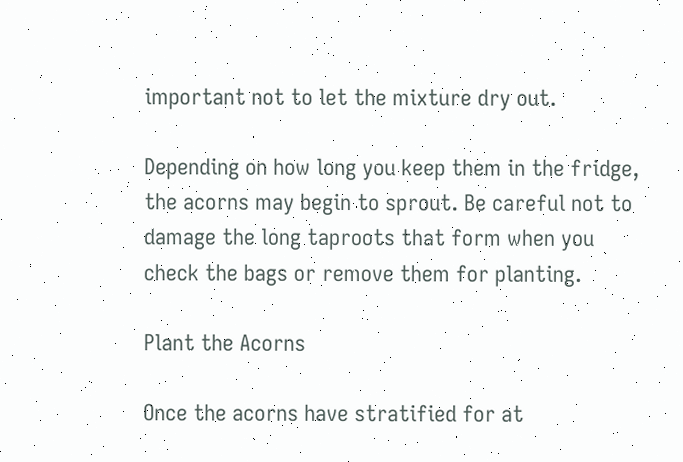important not to let the mixture dry out.

Depending on how long you keep them in the fridge, the acorns may begin to sprout. Be careful not to damage the long taproots that form when you check the bags or remove them for planting.

Plant the Acorns

Once the acorns have stratified for at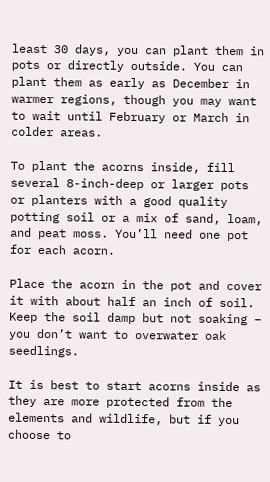least 30 days, you can plant them in pots or directly outside. You can plant them as early as December in warmer regions, though you may want to wait until February or March in colder areas.

To plant the acorns inside, fill several 8-inch-deep or larger pots or planters with a good quality potting soil or a mix of sand, loam, and peat moss. You’ll need one pot for each acorn.

Place the acorn in the pot and cover it with about half an inch of soil. Keep the soil damp but not soaking – you don’t want to overwater oak seedlings.

It is best to start acorns inside as they are more protected from the elements and wildlife, but if you choose to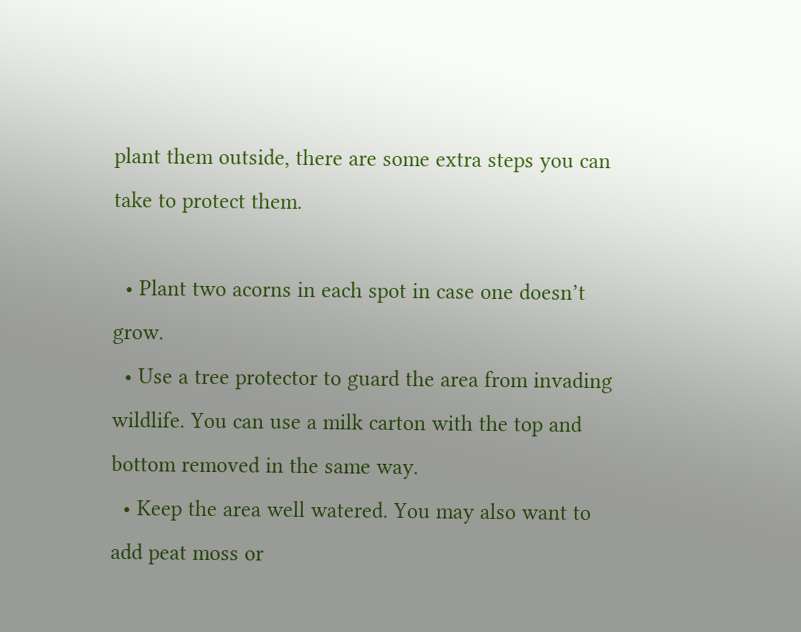plant them outside, there are some extra steps you can take to protect them.

  • Plant two acorns in each spot in case one doesn’t grow.
  • Use a tree protector to guard the area from invading wildlife. You can use a milk carton with the top and bottom removed in the same way.
  • Keep the area well watered. You may also want to add peat moss or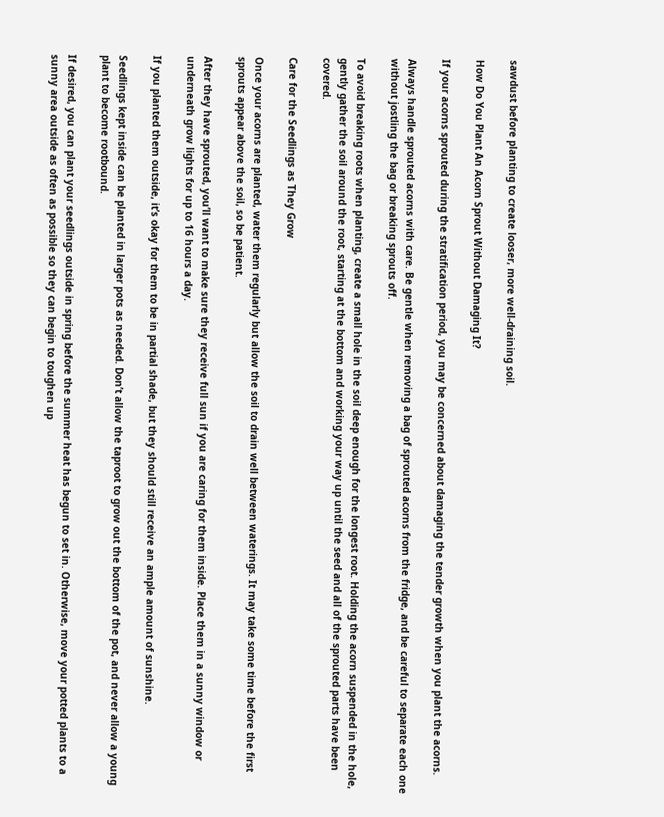sawdust before planting to create looser, more well-draining soil.

How Do You Plant An Acorn Sprout Without Damaging It?

If your acorns sprouted during the stratification period, you may be concerned about damaging the tender growth when you plant the acorns.

Always handle sprouted acorns with care. Be gentle when removing a bag of sprouted acorns from the fridge, and be careful to separate each one without jostling the bag or breaking sprouts off.

To avoid breaking roots when planting, create a small hole in the soil deep enough for the longest root. Holding the acorn suspended in the hole, gently gather the soil around the root, starting at the bottom and working your way up until the seed and all of the sprouted parts have been covered.

Care for the Seedlings as They Grow

Once your acorns are planted, water them regularly but allow the soil to drain well between waterings. It may take some time before the first sprouts appear above the soil, so be patient.

After they have sprouted, you’ll want to make sure they receive full sun if you are caring for them inside. Place them in a sunny window or underneath grow lights for up to 16 hours a day.

If you planted them outside, it’s okay for them to be in partial shade, but they should still receive an ample amount of sunshine.

Seedlings kept inside can be planted in larger pots as needed. Don’t allow the taproot to grow out the bottom of the pot, and never allow a young plant to become rootbound.

If desired, you can plant your seedlings outside in spring before the summer heat has begun to set in. Otherwise, move your potted plants to a sunny area outside as often as possible so they can begin to toughen up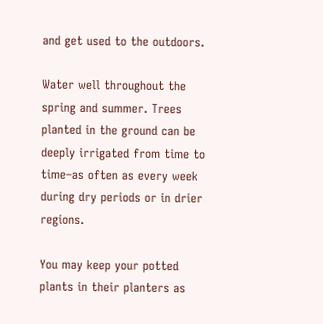and get used to the outdoors.

Water well throughout the spring and summer. Trees planted in the ground can be deeply irrigated from time to time–as often as every week during dry periods or in drier regions.

You may keep your potted plants in their planters as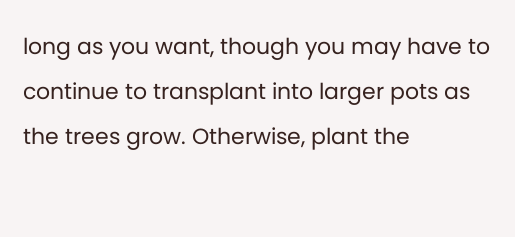long as you want, though you may have to continue to transplant into larger pots as the trees grow. Otherwise, plant the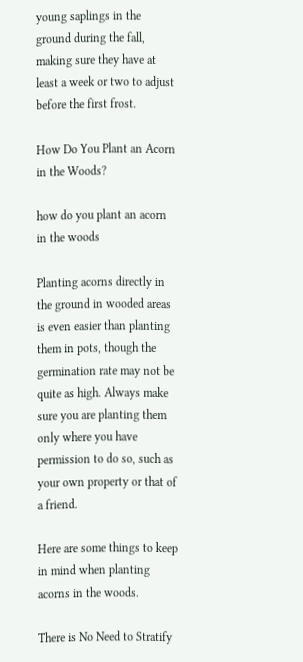young saplings in the ground during the fall, making sure they have at least a week or two to adjust before the first frost.

How Do You Plant an Acorn in the Woods?

how do you plant an acorn in the woods

Planting acorns directly in the ground in wooded areas is even easier than planting them in pots, though the germination rate may not be quite as high. Always make sure you are planting them only where you have permission to do so, such as your own property or that of a friend.

Here are some things to keep in mind when planting acorns in the woods.

There is No Need to Stratify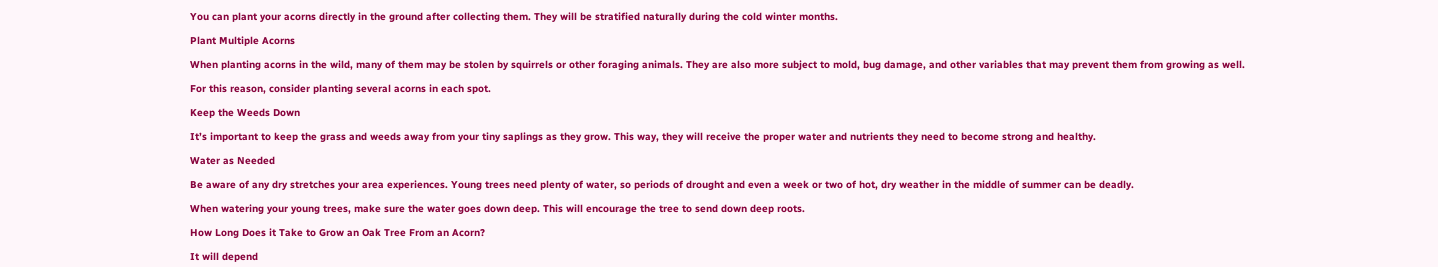You can plant your acorns directly in the ground after collecting them. They will be stratified naturally during the cold winter months.

Plant Multiple Acorns

When planting acorns in the wild, many of them may be stolen by squirrels or other foraging animals. They are also more subject to mold, bug damage, and other variables that may prevent them from growing as well.

For this reason, consider planting several acorns in each spot.

Keep the Weeds Down

It’s important to keep the grass and weeds away from your tiny saplings as they grow. This way, they will receive the proper water and nutrients they need to become strong and healthy.

Water as Needed

Be aware of any dry stretches your area experiences. Young trees need plenty of water, so periods of drought and even a week or two of hot, dry weather in the middle of summer can be deadly.

When watering your young trees, make sure the water goes down deep. This will encourage the tree to send down deep roots.

How Long Does it Take to Grow an Oak Tree From an Acorn?

It will depend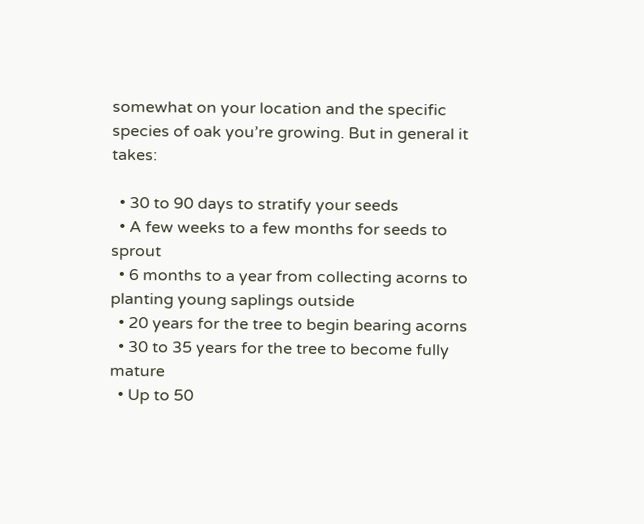somewhat on your location and the specific species of oak you’re growing. But in general it takes:

  • 30 to 90 days to stratify your seeds
  • A few weeks to a few months for seeds to sprout
  • 6 months to a year from collecting acorns to planting young saplings outside
  • 20 years for the tree to begin bearing acorns
  • 30 to 35 years for the tree to become fully mature
  • Up to 50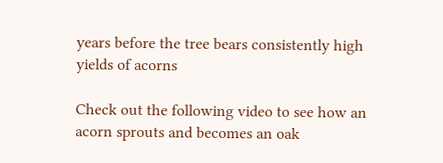years before the tree bears consistently high yields of acorns

Check out the following video to see how an acorn sprouts and becomes an oak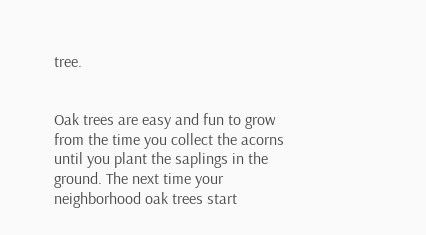tree.


Oak trees are easy and fun to grow from the time you collect the acorns until you plant the saplings in the ground. The next time your neighborhood oak trees start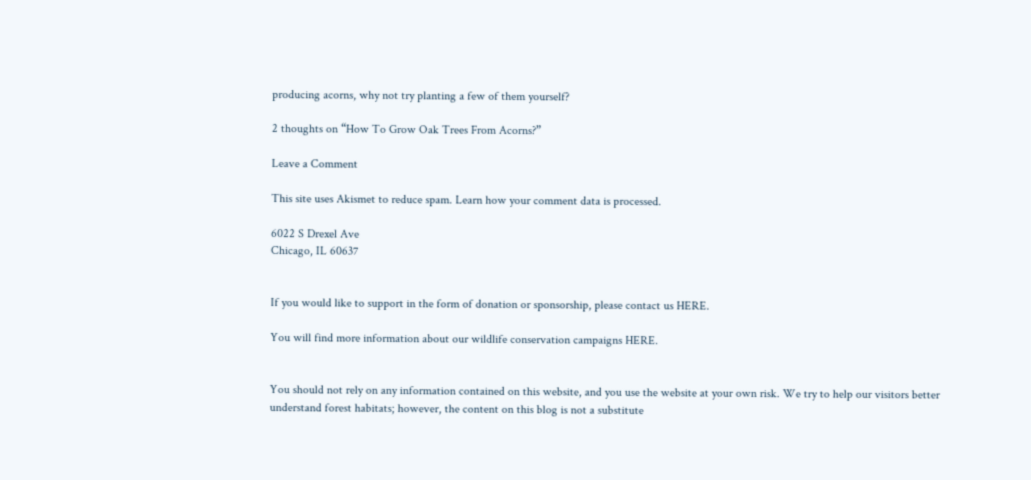producing acorns, why not try planting a few of them yourself?

2 thoughts on “How To Grow Oak Trees From Acorns?”

Leave a Comment

This site uses Akismet to reduce spam. Learn how your comment data is processed.

6022 S Drexel Ave
Chicago, IL 60637


If you would like to support in the form of donation or sponsorship, please contact us HERE.

You will find more information about our wildlife conservation campaigns HERE.


You should not rely on any information contained on this website, and you use the website at your own risk. We try to help our visitors better understand forest habitats; however, the content on this blog is not a substitute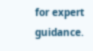for expert guidance.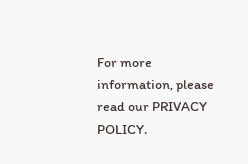For more information, please read our PRIVACY POLICY.